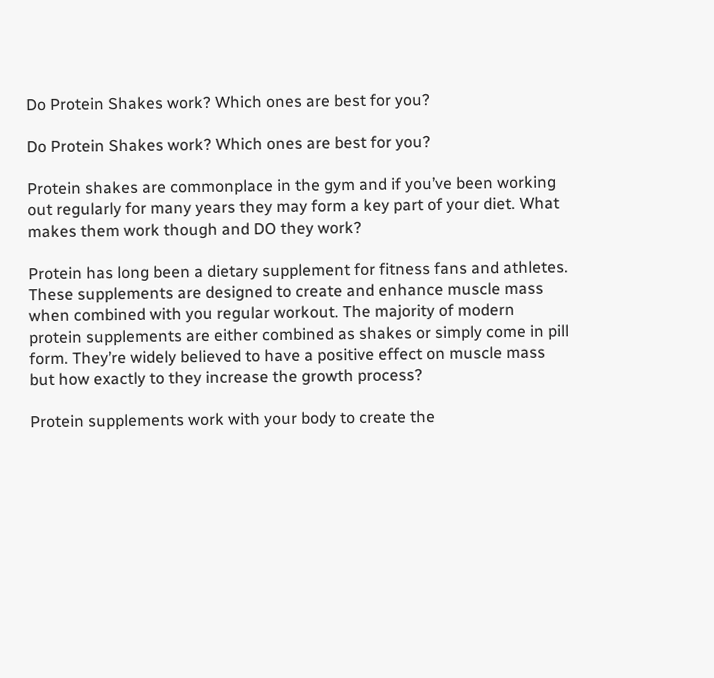Do Protein Shakes work? Which ones are best for you?

Do Protein Shakes work? Which ones are best for you?

Protein shakes are commonplace in the gym and if you’ve been working out regularly for many years they may form a key part of your diet. What makes them work though and DO they work?

Protein has long been a dietary supplement for fitness fans and athletes. These supplements are designed to create and enhance muscle mass when combined with you regular workout. The majority of modern protein supplements are either combined as shakes or simply come in pill form. They’re widely believed to have a positive effect on muscle mass but how exactly to they increase the growth process?

Protein supplements work with your body to create the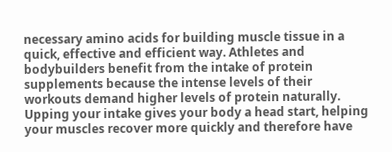necessary amino acids for building muscle tissue in a quick, effective and efficient way. Athletes and bodybuilders benefit from the intake of protein supplements because the intense levels of their workouts demand higher levels of protein naturally. Upping your intake gives your body a head start, helping your muscles recover more quickly and therefore have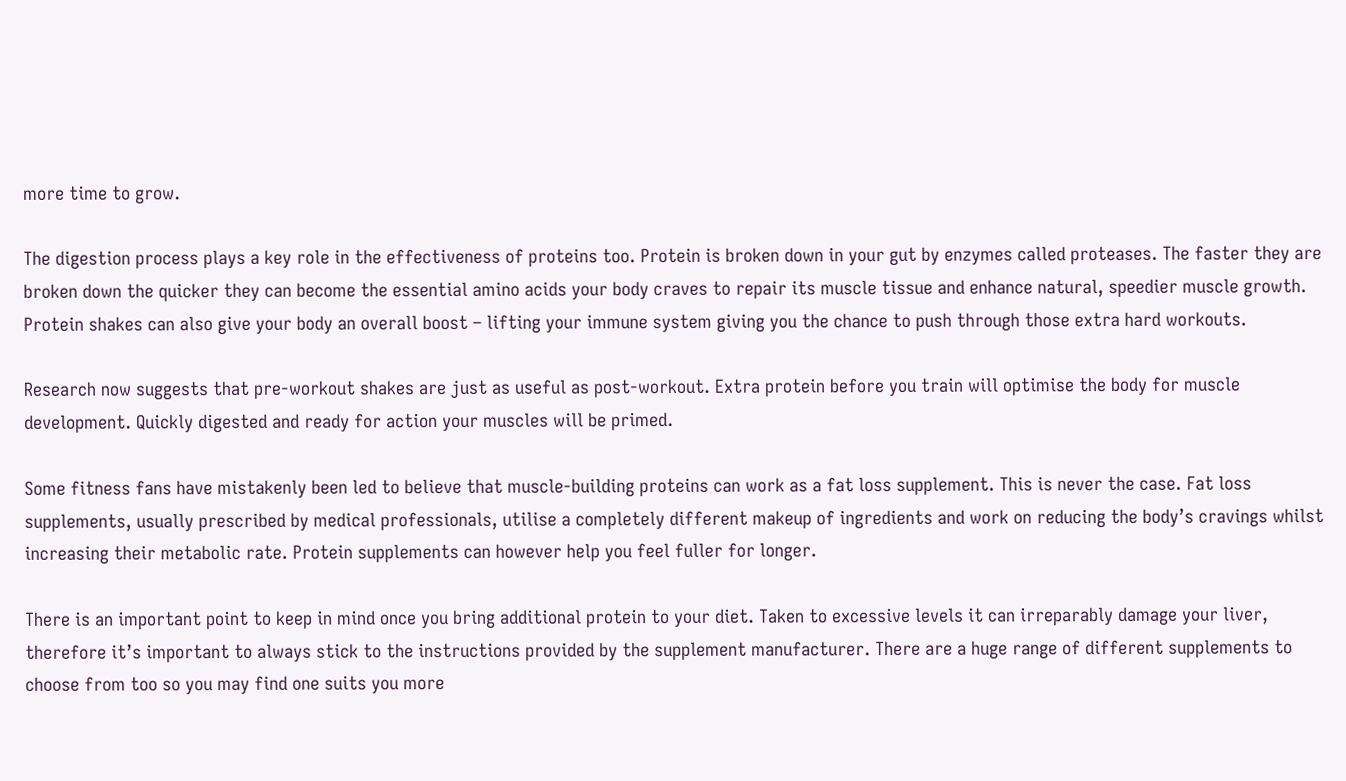more time to grow.

The digestion process plays a key role in the effectiveness of proteins too. Protein is broken down in your gut by enzymes called proteases. The faster they are broken down the quicker they can become the essential amino acids your body craves to repair its muscle tissue and enhance natural, speedier muscle growth. Protein shakes can also give your body an overall boost – lifting your immune system giving you the chance to push through those extra hard workouts.

Research now suggests that pre-workout shakes are just as useful as post-workout. Extra protein before you train will optimise the body for muscle development. Quickly digested and ready for action your muscles will be primed.

Some fitness fans have mistakenly been led to believe that muscle-building proteins can work as a fat loss supplement. This is never the case. Fat loss supplements, usually prescribed by medical professionals, utilise a completely different makeup of ingredients and work on reducing the body’s cravings whilst increasing their metabolic rate. Protein supplements can however help you feel fuller for longer.

There is an important point to keep in mind once you bring additional protein to your diet. Taken to excessive levels it can irreparably damage your liver, therefore it’s important to always stick to the instructions provided by the supplement manufacturer. There are a huge range of different supplements to choose from too so you may find one suits you more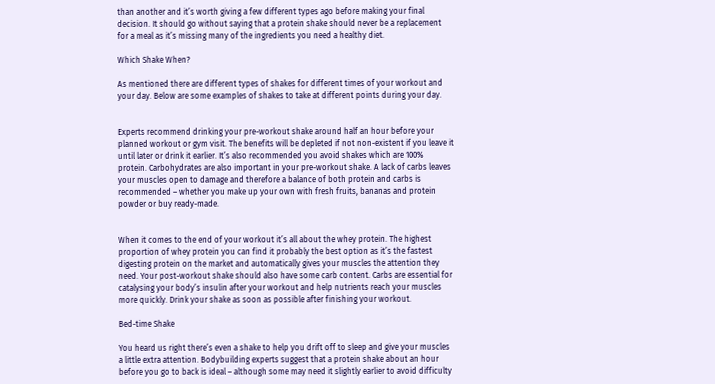than another and it’s worth giving a few different types ago before making your final decision. It should go without saying that a protein shake should never be a replacement for a meal as it’s missing many of the ingredients you need a healthy diet.

Which Shake When?

As mentioned there are different types of shakes for different times of your workout and your day. Below are some examples of shakes to take at different points during your day.


Experts recommend drinking your pre-workout shake around half an hour before your planned workout or gym visit. The benefits will be depleted if not non-existent if you leave it until later or drink it earlier. It’s also recommended you avoid shakes which are 100% protein. Carbohydrates are also important in your pre-workout shake. A lack of carbs leaves your muscles open to damage and therefore a balance of both protein and carbs is recommended – whether you make up your own with fresh fruits, bananas and protein powder or buy ready-made.


When it comes to the end of your workout it’s all about the whey protein. The highest proportion of whey protein you can find it probably the best option as it’s the fastest digesting protein on the market and automatically gives your muscles the attention they need. Your post-workout shake should also have some carb content. Carbs are essential for catalysing your body’s insulin after your workout and help nutrients reach your muscles more quickly. Drink your shake as soon as possible after finishing your workout.

Bed-time Shake

You heard us right there’s even a shake to help you drift off to sleep and give your muscles a little extra attention. Bodybuilding experts suggest that a protein shake about an hour before you go to back is ideal – although some may need it slightly earlier to avoid difficulty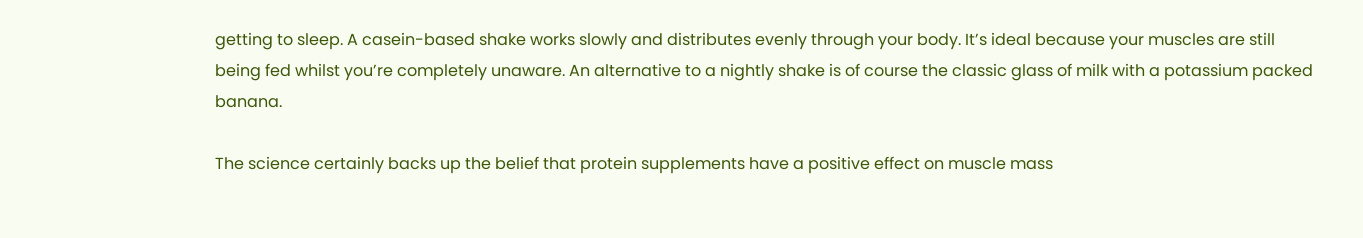getting to sleep. A casein-based shake works slowly and distributes evenly through your body. It’s ideal because your muscles are still being fed whilst you’re completely unaware. An alternative to a nightly shake is of course the classic glass of milk with a potassium packed banana.

The science certainly backs up the belief that protein supplements have a positive effect on muscle mass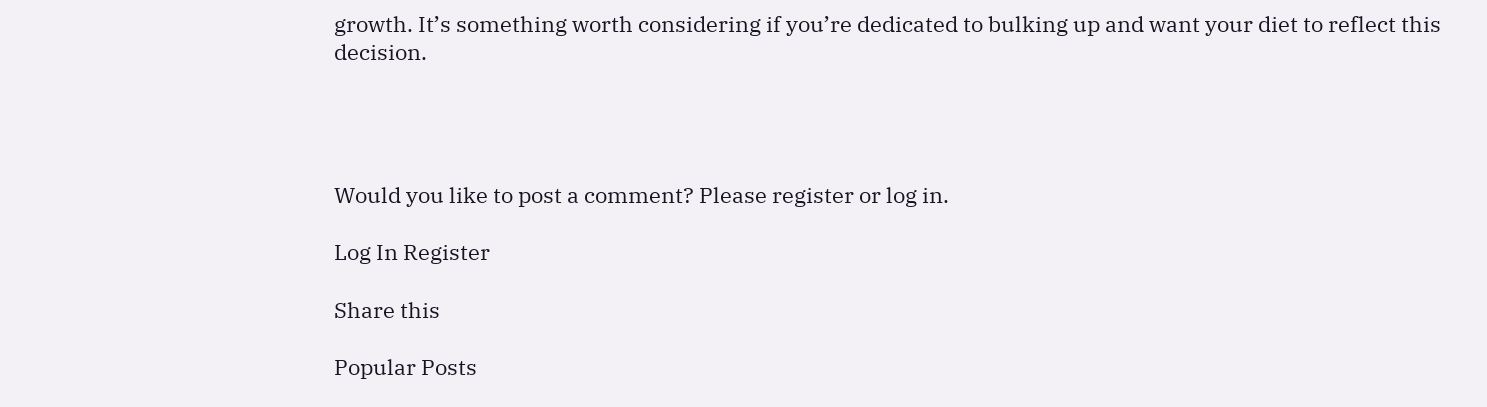growth. It’s something worth considering if you’re dedicated to bulking up and want your diet to reflect this decision.




Would you like to post a comment? Please register or log in.

Log In Register

Share this

Popular Posts